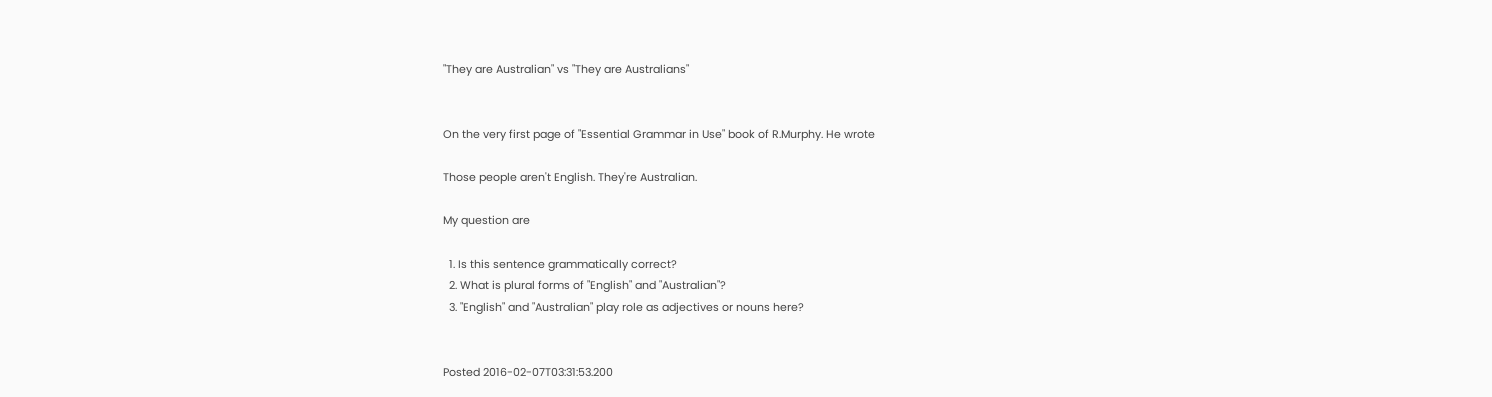"They are Australian" vs "They are Australians"


On the very first page of "Essential Grammar in Use" book of R.Murphy. He wrote

Those people aren't English. They're Australian.

My question are

  1. Is this sentence grammatically correct?
  2. What is plural forms of "English" and "Australian"?
  3. "English" and "Australian" play role as adjectives or nouns here?


Posted 2016-02-07T03:31:53.200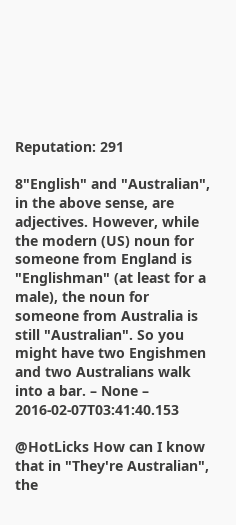Reputation: 291

8"English" and "Australian", in the above sense, are adjectives. However, while the modern (US) noun for someone from England is "Englishman" (at least for a male), the noun for someone from Australia is still "Australian". So you might have two Engishmen and two Australians walk into a bar. – None – 2016-02-07T03:41:40.153

@HotLicks How can I know that in "They're Australian", the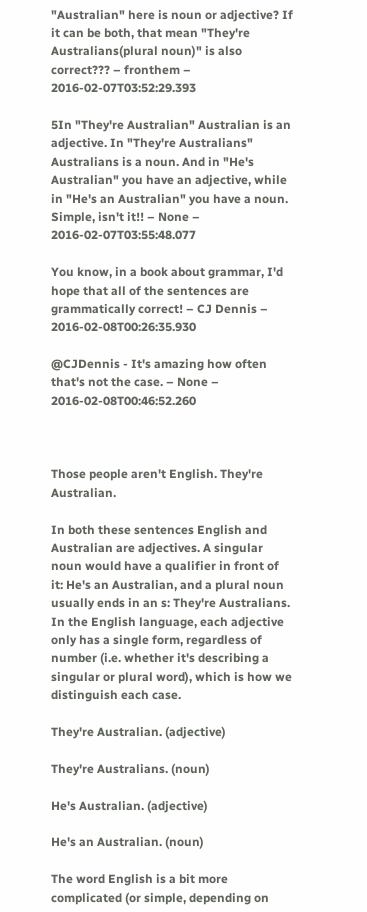"Australian" here is noun or adjective? If it can be both, that mean "They're Australians(plural noun)" is also correct??? – fronthem – 2016-02-07T03:52:29.393

5In "They're Australian" Australian is an adjective. In "They're Australians" Australians is a noun. And in "He's Australian" you have an adjective, while in "He's an Australian" you have a noun. Simple, isn't it!! – None – 2016-02-07T03:55:48.077

You know, in a book about grammar, I'd hope that all of the sentences are grammatically correct! – CJ Dennis – 2016-02-08T00:26:35.930

@CJDennis - It's amazing how often that's not the case. – None – 2016-02-08T00:46:52.260



Those people aren't English. They're Australian.

In both these sentences English and Australian are adjectives. A singular noun would have a qualifier in front of it: He's an Australian, and a plural noun usually ends in an s: They're Australians. In the English language, each adjective only has a single form, regardless of number (i.e. whether it's describing a singular or plural word), which is how we distinguish each case.

They're Australian. (adjective)

They're Australians. (noun)

He's Australian. (adjective)

He's an Australian. (noun)

The word English is a bit more complicated (or simple, depending on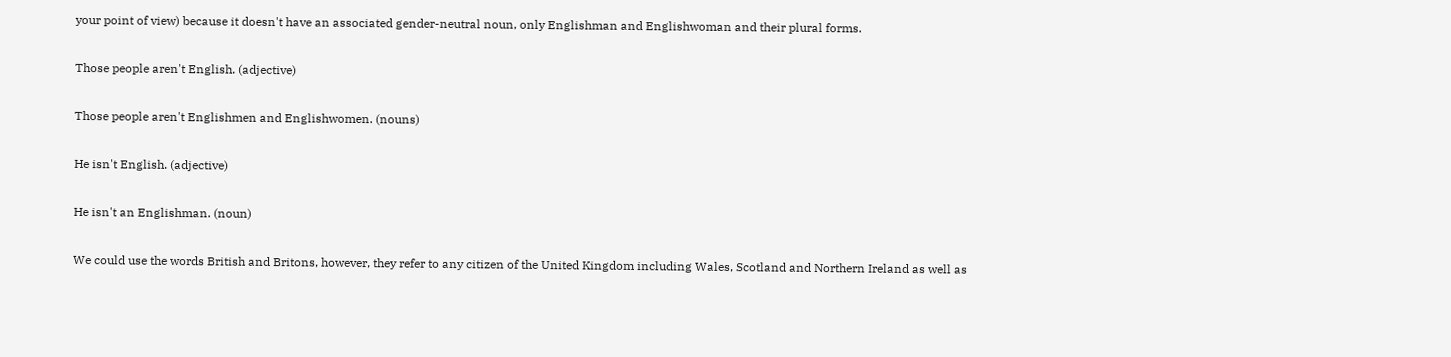your point of view) because it doesn't have an associated gender-neutral noun, only Englishman and Englishwoman and their plural forms.

Those people aren't English. (adjective)

Those people aren't Englishmen and Englishwomen. (nouns)

He isn't English. (adjective)

He isn't an Englishman. (noun)

We could use the words British and Britons, however, they refer to any citizen of the United Kingdom including Wales, Scotland and Northern Ireland as well as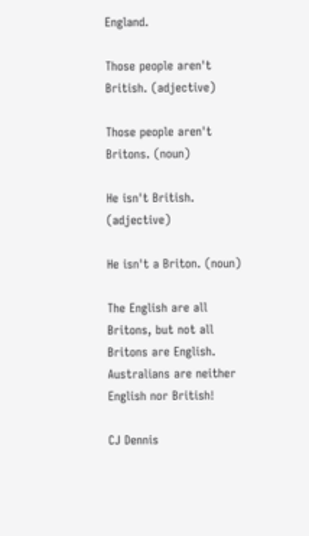England.

Those people aren't British. (adjective)

Those people aren't Britons. (noun)

He isn't British. (adjective)

He isn't a Briton. (noun)

The English are all Britons, but not all Britons are English. Australians are neither English nor British!

CJ Dennis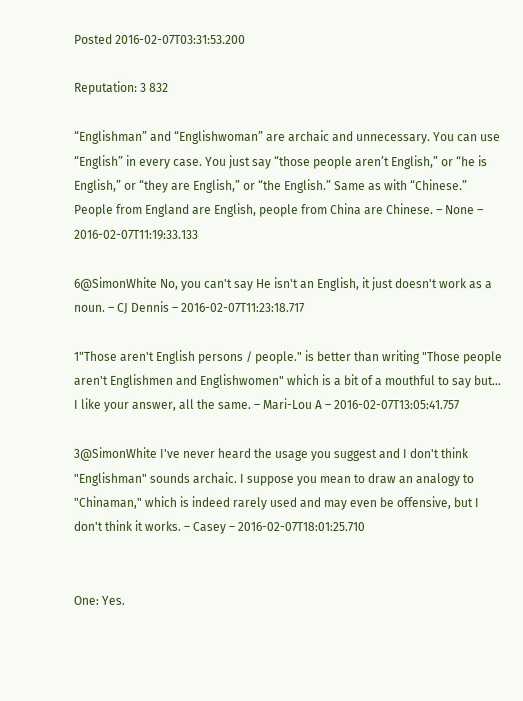Posted 2016-02-07T03:31:53.200

Reputation: 3 832

“Englishman” and “Englishwoman” are archaic and unnecessary. You can use “English” in every case. You just say “those people aren’t English,” or “he is English,” or “they are English,” or “the English.” Same as with “Chinese.” People from England are English, people from China are Chinese. – None – 2016-02-07T11:19:33.133

6@SimonWhite No, you can't say He isn't an English, it just doesn't work as a noun. – CJ Dennis – 2016-02-07T11:23:18.717

1"Those aren't English persons / people." is better than writing "Those people aren't Englishmen and Englishwomen" which is a bit of a mouthful to say but... I like your answer, all the same. – Mari-Lou A – 2016-02-07T13:05:41.757

3@SimonWhite I've never heard the usage you suggest and I don't think "Englishman" sounds archaic. I suppose you mean to draw an analogy to "Chinaman," which is indeed rarely used and may even be offensive, but I don't think it works. – Casey – 2016-02-07T18:01:25.710


One: Yes.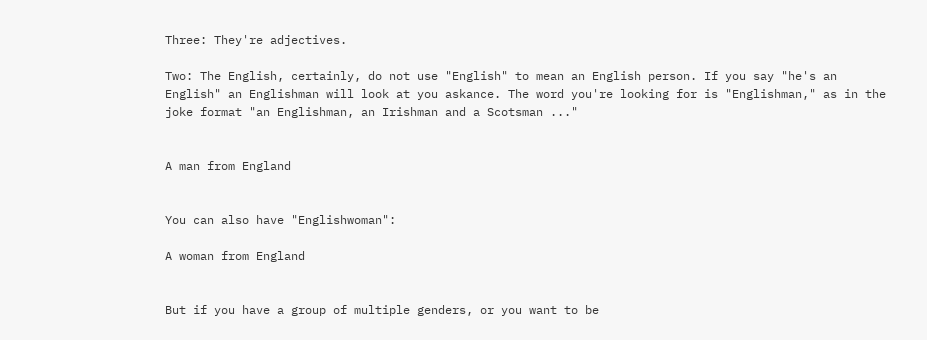Three: They're adjectives.

Two: The English, certainly, do not use "English" to mean an English person. If you say "he's an English" an Englishman will look at you askance. The word you're looking for is "Englishman," as in the joke format "an Englishman, an Irishman and a Scotsman ..."


A man from England


You can also have "Englishwoman":

A woman from England


But if you have a group of multiple genders, or you want to be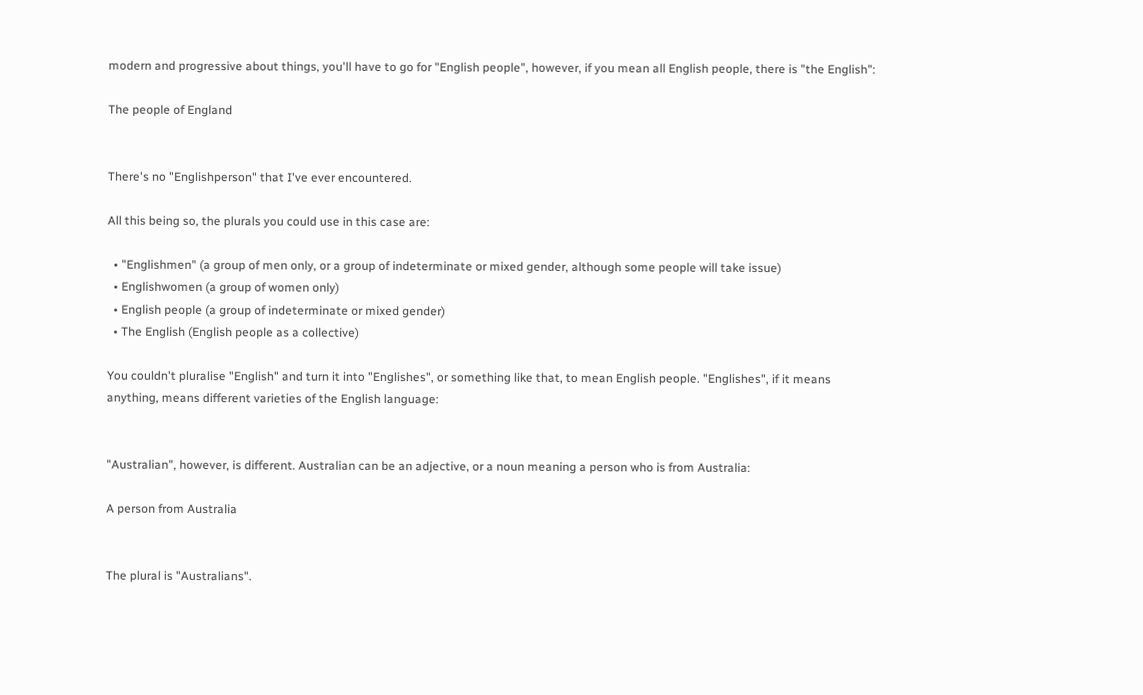modern and progressive about things, you'll have to go for "English people", however, if you mean all English people, there is "the English":

The people of England


There's no "Englishperson" that I've ever encountered.

All this being so, the plurals you could use in this case are:

  • "Englishmen" (a group of men only, or a group of indeterminate or mixed gender, although some people will take issue)
  • Englishwomen (a group of women only)
  • English people (a group of indeterminate or mixed gender)
  • The English (English people as a collective)

You couldn't pluralise "English" and turn it into "Englishes", or something like that, to mean English people. "Englishes", if it means anything, means different varieties of the English language:


"Australian", however, is different. Australian can be an adjective, or a noun meaning a person who is from Australia:

A person from Australia


The plural is "Australians".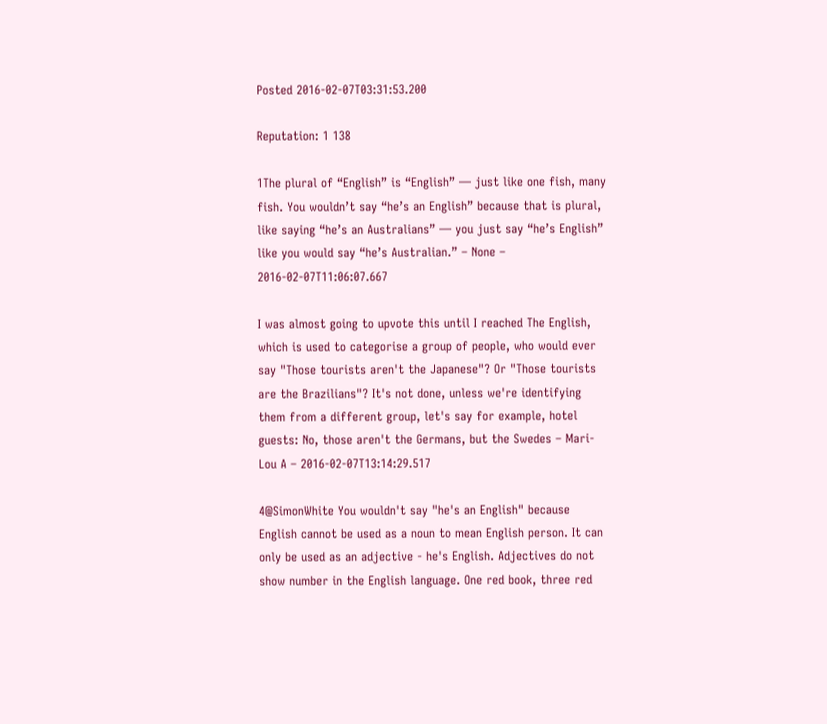Posted 2016-02-07T03:31:53.200

Reputation: 1 138

1The plural of “English” is “English” — just like one fish, many fish. You wouldn’t say “he’s an English” because that is plural, like saying “he’s an Australians” — you just say “he’s English” like you would say “he’s Australian.” – None – 2016-02-07T11:06:07.667

I was almost going to upvote this until I reached The English, which is used to categorise a group of people, who would ever say "Those tourists aren't the Japanese"? Or "Those tourists are the Brazilians"? It's not done, unless we're identifying them from a different group, let's say for example, hotel guests: No, those aren't the Germans, but the Swedes – Mari-Lou A – 2016-02-07T13:14:29.517

4@SimonWhite You wouldn't say "he's an English" because English cannot be used as a noun to mean English person. It can only be used as an adjective - he's English. Adjectives do not show number in the English language. One red book, three red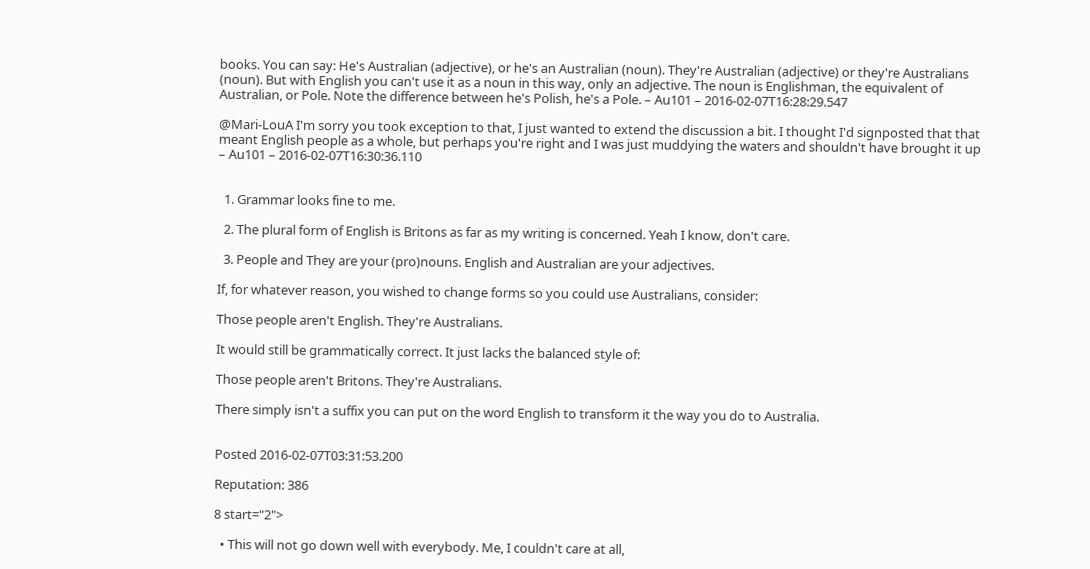books. You can say: He's Australian (adjective), or he's an Australian (noun). They're Australian (adjective) or they're Australians (noun). But with English you can't use it as a noun in this way, only an adjective. The noun is Englishman, the equivalent of Australian, or Pole. Note the difference between he's Polish, he's a Pole. – Au101 – 2016-02-07T16:28:29.547

@Mari-LouA I'm sorry you took exception to that, I just wanted to extend the discussion a bit. I thought I'd signposted that that meant English people as a whole, but perhaps you're right and I was just muddying the waters and shouldn't have brought it up – Au101 – 2016-02-07T16:30:36.110


  1. Grammar looks fine to me.

  2. The plural form of English is Britons as far as my writing is concerned. Yeah I know, don't care.

  3. People and They are your (pro)nouns. English and Australian are your adjectives.

If, for whatever reason, you wished to change forms so you could use Australians, consider:

Those people aren't English. They're Australians.

It would still be grammatically correct. It just lacks the balanced style of:

Those people aren't Britons. They're Australians.

There simply isn't a suffix you can put on the word English to transform it the way you do to Australia.


Posted 2016-02-07T03:31:53.200

Reputation: 386

8 start="2">

  • This will not go down well with everybody. Me, I couldn't care at all,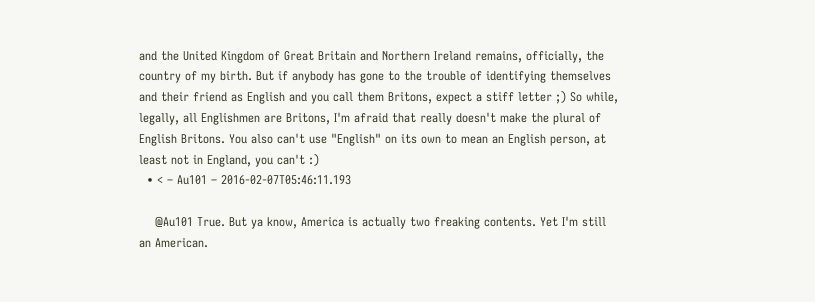and the United Kingdom of Great Britain and Northern Ireland remains, officially, the country of my birth. But if anybody has gone to the trouble of identifying themselves and their friend as English and you call them Britons, expect a stiff letter ;) So while, legally, all Englishmen are Britons, I'm afraid that really doesn't make the plural of English Britons. You also can't use "English" on its own to mean an English person, at least not in England, you can't :)
  • < – Au101 – 2016-02-07T05:46:11.193

    @Au101 True. But ya know, America is actually two freaking contents. Yet I'm still an American.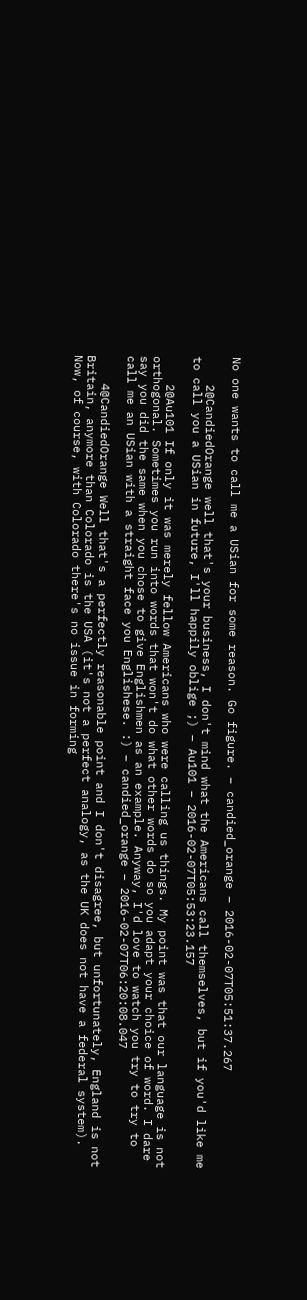No one wants to call me a USian for some reason. Go figure. – candied_orange – 2016-02-07T05:51:37.267

    2@CandiedOrange well that's your business, I don't mind what the Americans call themselves, but if you'd like me to call you a USian in future, I'll happily oblige ;) – Au101 – 2016-02-07T05:53:23.157

    2@Au101 If only it was merely fellow Americans who were calling us things. My point was that our language is not orthogonal. Sometimes you run into words that won't do what other words do so you adapt your choice of word. I dare say you did the same when you chose to give Englishmen as an example. Anyway, I'd love to watch you try to try to call me an USian with a straight face you Englishese. :) – candied_orange – 2016-02-07T06:20:08.047

    4@CandiedOrange Well that's a perfectly reasonable point and I don't disagree, but unfortunately, England is not Britain, anymore than Colorado is the USA (it's not a perfect analogy, as the UK does not have a federal system). Now, of course, with Colorado there's no issue in forming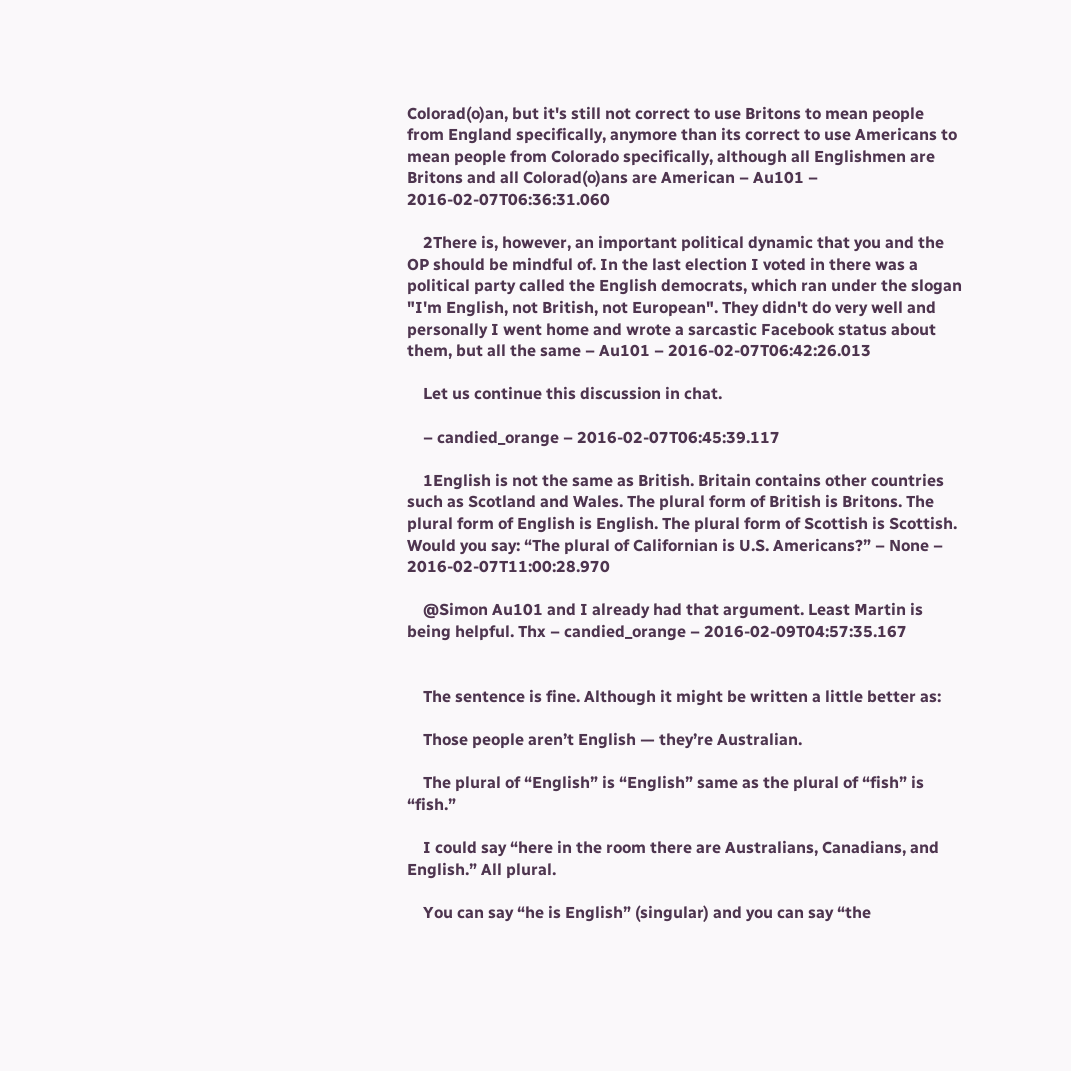Colorad(o)an, but it's still not correct to use Britons to mean people from England specifically, anymore than its correct to use Americans to mean people from Colorado specifically, although all Englishmen are Britons and all Colorad(o)ans are American – Au101 – 2016-02-07T06:36:31.060

    2There is, however, an important political dynamic that you and the OP should be mindful of. In the last election I voted in there was a political party called the English democrats, which ran under the slogan "I'm English, not British, not European". They didn't do very well and personally I went home and wrote a sarcastic Facebook status about them, but all the same – Au101 – 2016-02-07T06:42:26.013

    Let us continue this discussion in chat.

    – candied_orange – 2016-02-07T06:45:39.117

    1English is not the same as British. Britain contains other countries such as Scotland and Wales. The plural form of British is Britons. The plural form of English is English. The plural form of Scottish is Scottish. Would you say: “The plural of Californian is U.S. Americans?” – None – 2016-02-07T11:00:28.970

    @Simon Au101 and I already had that argument. Least Martin is being helpful. Thx – candied_orange – 2016-02-09T04:57:35.167


    The sentence is fine. Although it might be written a little better as:

    Those people aren’t English — they’re Australian.

    The plural of “English” is “English” same as the plural of “fish” is “fish.”

    I could say “here in the room there are Australians, Canadians, and English.” All plural.

    You can say “he is English” (singular) and you can say “the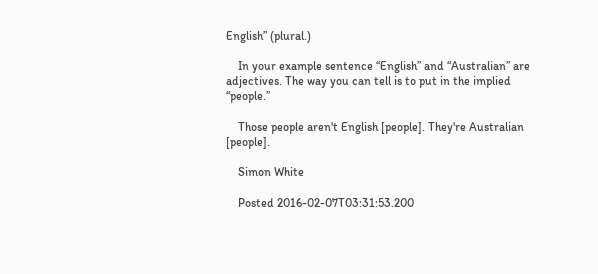English” (plural.)

    In your example sentence “English” and “Australian” are adjectives. The way you can tell is to put in the implied “people.”

    Those people aren't English [people]. They're Australian [people].

    Simon White

    Posted 2016-02-07T03:31:53.200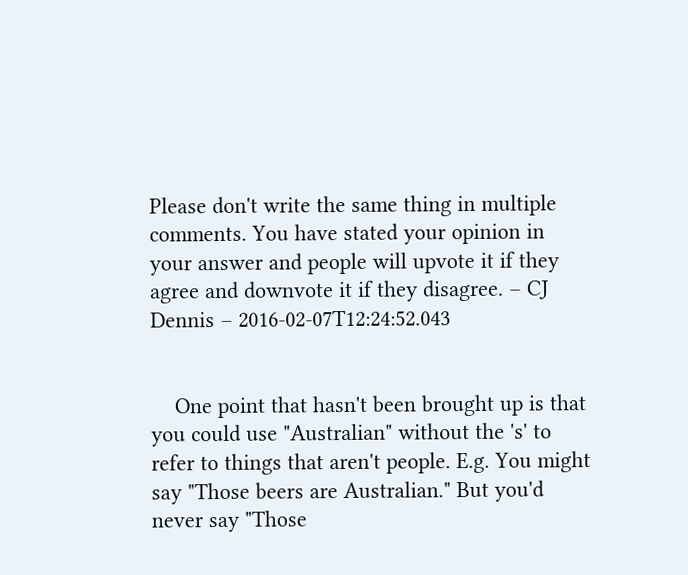Please don't write the same thing in multiple comments. You have stated your opinion in your answer and people will upvote it if they agree and downvote it if they disagree. – CJ Dennis – 2016-02-07T12:24:52.043


    One point that hasn't been brought up is that you could use "Australian" without the 's' to refer to things that aren't people. E.g. You might say "Those beers are Australian." But you'd never say "Those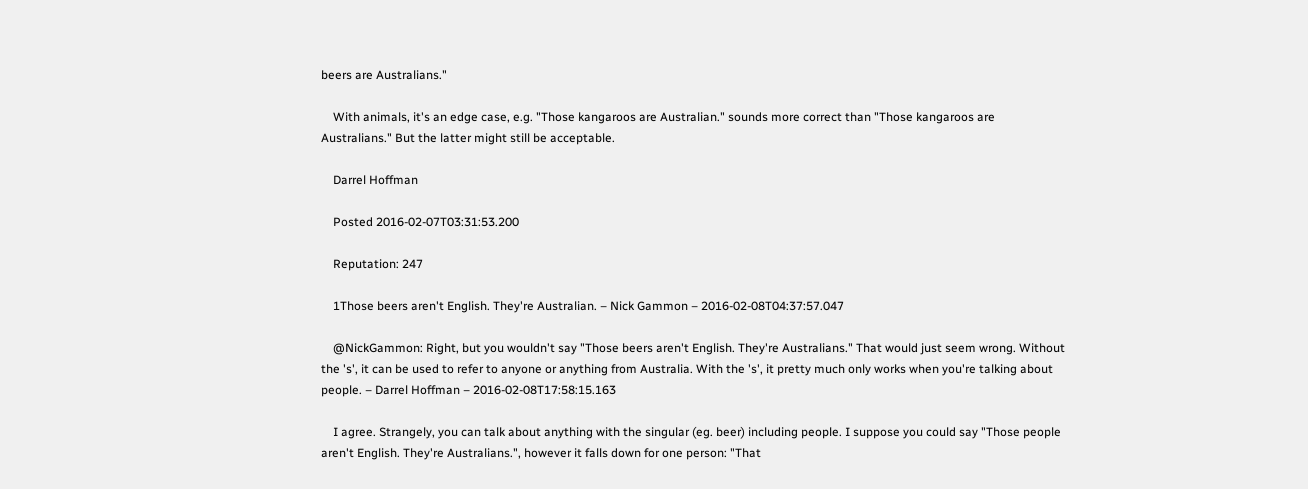beers are Australians."

    With animals, it's an edge case, e.g. "Those kangaroos are Australian." sounds more correct than "Those kangaroos are Australians." But the latter might still be acceptable.

    Darrel Hoffman

    Posted 2016-02-07T03:31:53.200

    Reputation: 247

    1Those beers aren't English. They're Australian. – Nick Gammon – 2016-02-08T04:37:57.047

    @NickGammon: Right, but you wouldn't say "Those beers aren't English. They're Australians." That would just seem wrong. Without the 's', it can be used to refer to anyone or anything from Australia. With the 's', it pretty much only works when you're talking about people. – Darrel Hoffman – 2016-02-08T17:58:15.163

    I agree. Strangely, you can talk about anything with the singular (eg. beer) including people. I suppose you could say "Those people aren't English. They're Australians.", however it falls down for one person: "That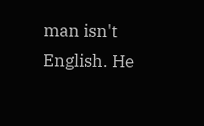man isn't English. He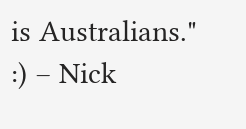is Australians." :) – Nick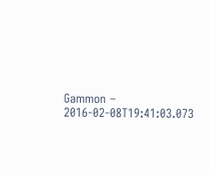Gammon – 2016-02-08T19:41:03.073